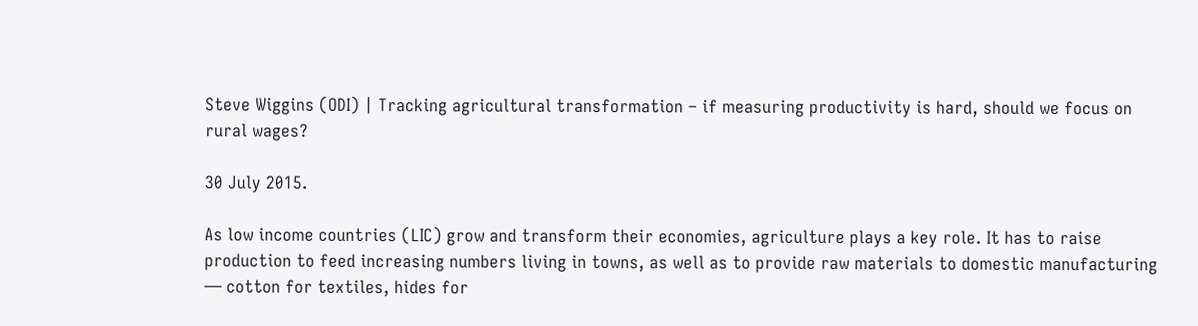Steve Wiggins (ODI) | Tracking agricultural transformation – if measuring productivity is hard, should we focus on rural wages?

30 July 2015.

As low income countries (LIC) grow and transform their economies, agriculture plays a key role. It has to raise production to feed increasing numbers living in towns, as well as to provide raw materials to domestic manufacturing — cotton for textiles, hides for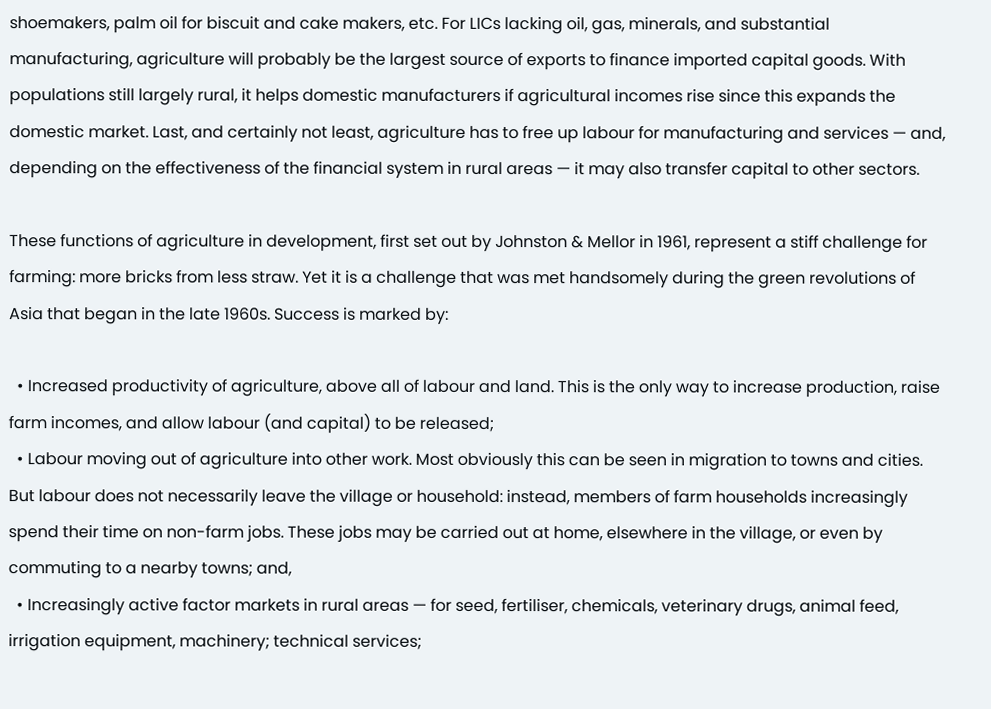shoemakers, palm oil for biscuit and cake makers, etc. For LICs lacking oil, gas, minerals, and substantial manufacturing, agriculture will probably be the largest source of exports to finance imported capital goods. With populations still largely rural, it helps domestic manufacturers if agricultural incomes rise since this expands the domestic market. Last, and certainly not least, agriculture has to free up labour for manufacturing and services — and, depending on the effectiveness of the financial system in rural areas — it may also transfer capital to other sectors.

These functions of agriculture in development, first set out by Johnston & Mellor in 1961, represent a stiff challenge for farming: more bricks from less straw. Yet it is a challenge that was met handsomely during the green revolutions of Asia that began in the late 1960s. Success is marked by:

  • Increased productivity of agriculture, above all of labour and land. This is the only way to increase production, raise farm incomes, and allow labour (and capital) to be released;
  • Labour moving out of agriculture into other work. Most obviously this can be seen in migration to towns and cities. But labour does not necessarily leave the village or household: instead, members of farm households increasingly spend their time on non-farm jobs. These jobs may be carried out at home, elsewhere in the village, or even by commuting to a nearby towns; and,
  • Increasingly active factor markets in rural areas — for seed, fertiliser, chemicals, veterinary drugs, animal feed, irrigation equipment, machinery; technical services;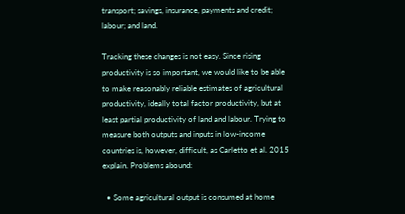transport; savings, insurance, payments and credit; labour; and land.

Tracking these changes is not easy. Since rising productivity is so important, we would like to be able to make reasonably reliable estimates of agricultural productivity, ideally total factor productivity, but at least partial productivity of land and labour. Trying to measure both outputs and inputs in low-income countries is, however, difficult, as Carletto et al. 2015 explain. Problems abound:

  • Some agricultural output is consumed at home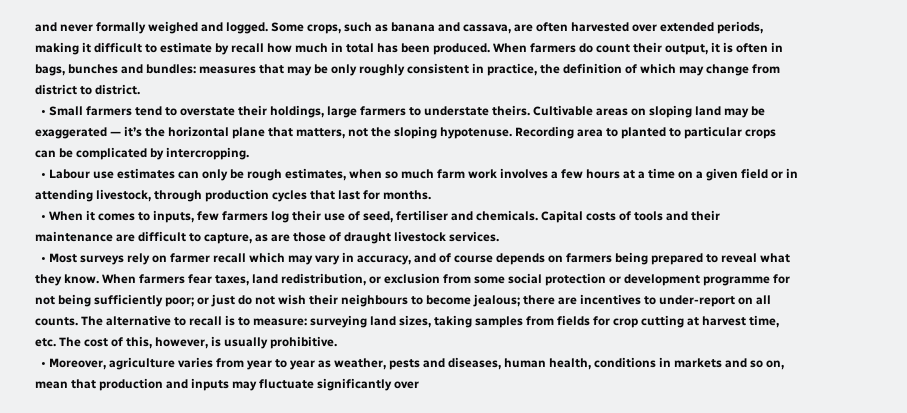and never formally weighed and logged. Some crops, such as banana and cassava, are often harvested over extended periods, making it difficult to estimate by recall how much in total has been produced. When farmers do count their output, it is often in bags, bunches and bundles: measures that may be only roughly consistent in practice, the definition of which may change from district to district.
  • Small farmers tend to overstate their holdings, large farmers to understate theirs. Cultivable areas on sloping land may be exaggerated — it’s the horizontal plane that matters, not the sloping hypotenuse. Recording area to planted to particular crops can be complicated by intercropping.
  • Labour use estimates can only be rough estimates, when so much farm work involves a few hours at a time on a given field or in attending livestock, through production cycles that last for months.
  • When it comes to inputs, few farmers log their use of seed, fertiliser and chemicals. Capital costs of tools and their maintenance are difficult to capture, as are those of draught livestock services.
  • Most surveys rely on farmer recall which may vary in accuracy, and of course depends on farmers being prepared to reveal what they know. When farmers fear taxes, land redistribution, or exclusion from some social protection or development programme for not being sufficiently poor; or just do not wish their neighbours to become jealous; there are incentives to under-report on all counts. The alternative to recall is to measure: surveying land sizes, taking samples from fields for crop cutting at harvest time, etc. The cost of this, however, is usually prohibitive.
  • Moreover, agriculture varies from year to year as weather, pests and diseases, human health, conditions in markets and so on, mean that production and inputs may fluctuate significantly over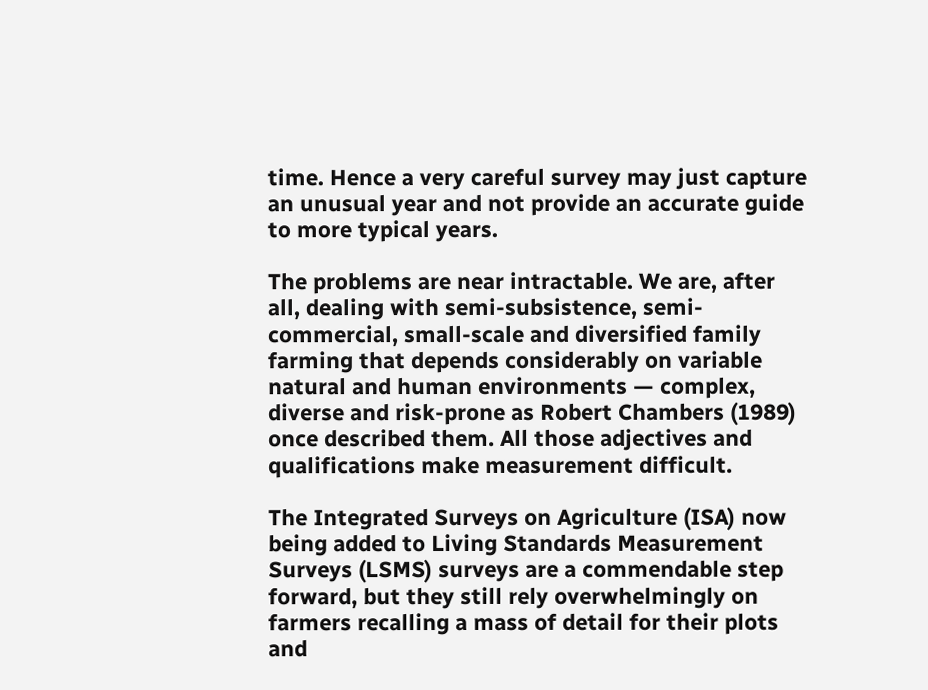time. Hence a very careful survey may just capture an unusual year and not provide an accurate guide to more typical years.

The problems are near intractable. We are, after all, dealing with semi-subsistence, semi-commercial, small-scale and diversified family farming that depends considerably on variable natural and human environments — complex, diverse and risk-prone as Robert Chambers (1989) once described them. All those adjectives and qualifications make measurement difficult.

The Integrated Surveys on Agriculture (ISA) now being added to Living Standards Measurement Surveys (LSMS) surveys are a commendable step forward, but they still rely overwhelmingly on farmers recalling a mass of detail for their plots and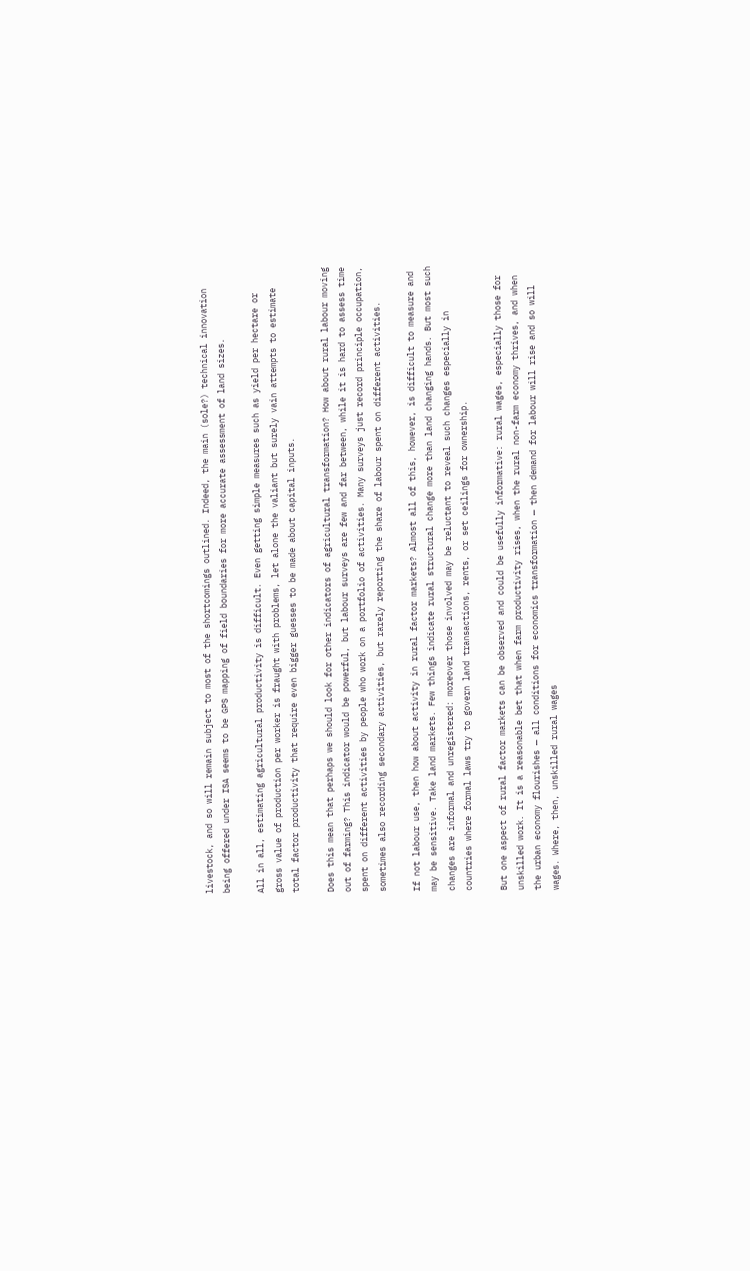livestock, and so will remain subject to most of the shortcomings outlined. Indeed, the main (sole?) technical innovation being offered under ISA seems to be GPS mapping of field boundaries for more accurate assessment of land sizes.

All in all, estimating agricultural productivity is difficult. Even getting simple measures such as yield per hectare or gross value of production per worker is fraught with problems, let alone the valiant but surely vain attempts to estimate total factor productivity that require even bigger guesses to be made about capital inputs.

Does this mean that perhaps we should look for other indicators of agricultural transformation? How about rural labour moving out of farming? This indicator would be powerful, but labour surveys are few and far between, while it is hard to assess time spent on different activities by people who work on a portfolio of activities. Many surveys just record principle occupation, sometimes also recording secondary activities, but rarely reporting the share of labour spent on different activities.

If not labour use, then how about activity in rural factor markets? Almost all of this, however, is difficult to measure and may be sensitive. Take land markets. Few things indicate rural structural change more than land changing hands. But most such changes are informal and unregistered: moreover those involved may be reluctant to reveal such changes especially in countries where formal laws try to govern land transactions, rents, or set ceilings for ownership.

But one aspect of rural factor markets can be observed and could be usefully informative: rural wages, especially those for unskilled work. It is a reasonable bet that when farm productivity rises, when the rural non-farm economy thrives, and when the urban economy flourishes — all conditions for economics transformation — then demand for labour will rise and so will wages. Where, then, unskilled rural wages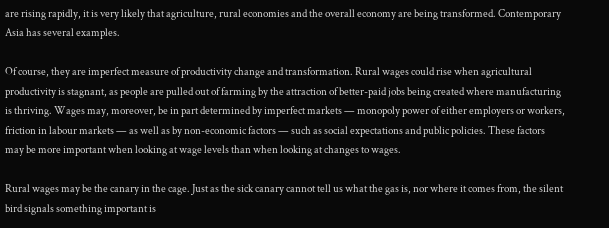are rising rapidly, it is very likely that agriculture, rural economies and the overall economy are being transformed. Contemporary Asia has several examples.

Of course, they are imperfect measure of productivity change and transformation. Rural wages could rise when agricultural productivity is stagnant, as people are pulled out of farming by the attraction of better-paid jobs being created where manufacturing is thriving. Wages may, moreover, be in part determined by imperfect markets — monopoly power of either employers or workers, friction in labour markets — as well as by non-economic factors — such as social expectations and public policies. These factors may be more important when looking at wage levels than when looking at changes to wages.

Rural wages may be the canary in the cage. Just as the sick canary cannot tell us what the gas is, nor where it comes from, the silent bird signals something important is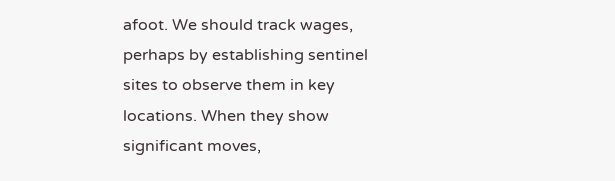afoot. We should track wages, perhaps by establishing sentinel sites to observe them in key locations. When they show significant moves,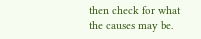then check for what the causes may be.